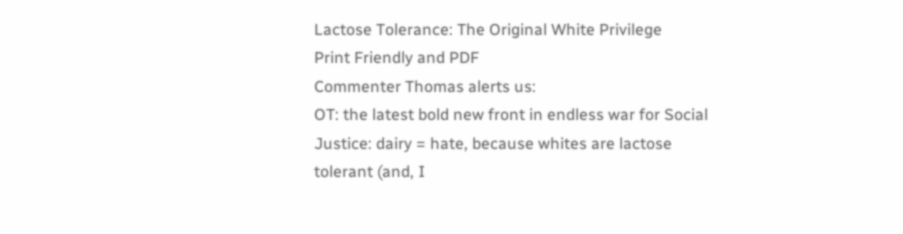Lactose Tolerance: The Original White Privilege
Print Friendly and PDF
Commenter Thomas alerts us:
OT: the latest bold new front in endless war for Social Justice: dairy = hate, because whites are lactose tolerant (and, I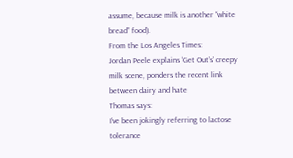assume, because milk is another “white bread” food).
From the Los Angeles Times:
Jordan Peele explains ‘Get Out’s’ creepy milk scene, ponders the recent link between dairy and hate
Thomas says:
I’ve been jokingly referring to lactose tolerance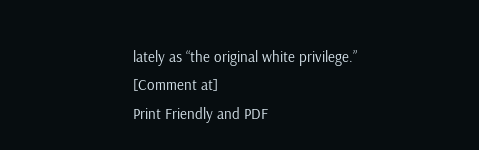lately as “the original white privilege.”
[Comment at]
Print Friendly and PDF